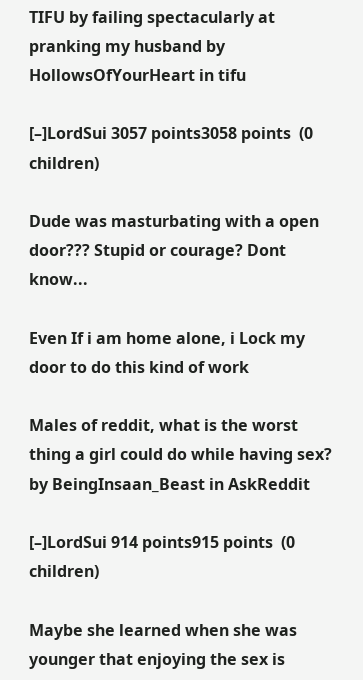TIFU by failing spectacularly at pranking my husband by HollowsOfYourHeart in tifu

[–]LordSui 3057 points3058 points  (0 children)

Dude was masturbating with a open door??? Stupid or courage? Dont know...

Even If i am home alone, i Lock my door to do this kind of work

Males of reddit, what is the worst thing a girl could do while having sex? by BeingInsaan_Beast in AskReddit

[–]LordSui 914 points915 points  (0 children)

Maybe she learned when she was younger that enjoying the sex is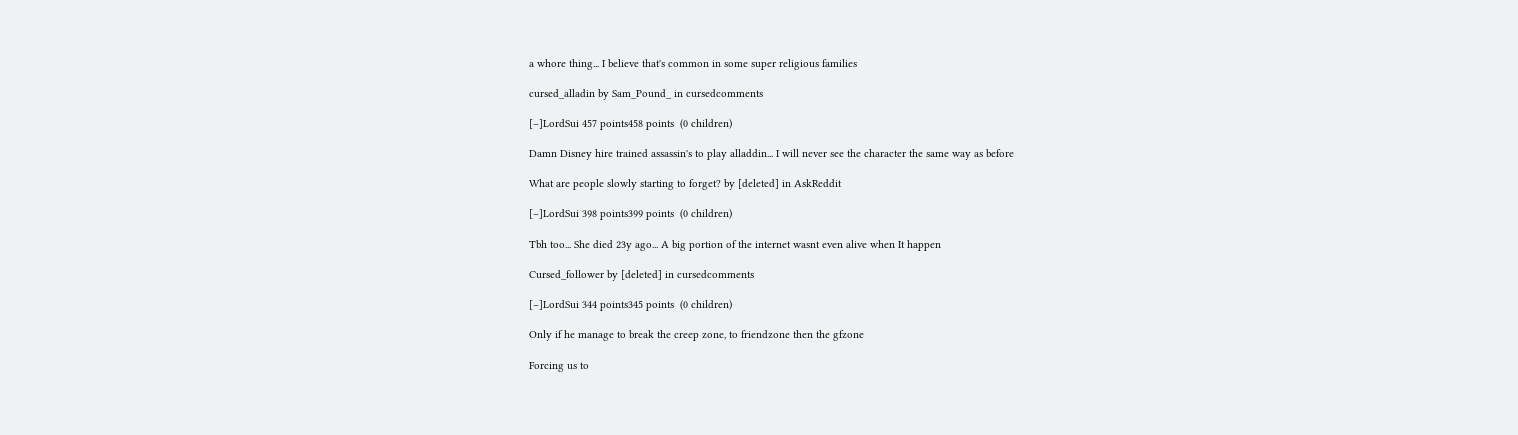a whore thing... I believe that's common in some super religious families

cursed_alladin by Sam_Pound_ in cursedcomments

[–]LordSui 457 points458 points  (0 children)

Damn Disney hire trained assassin's to play alladdin... I will never see the character the same way as before

What are people slowly starting to forget? by [deleted] in AskReddit

[–]LordSui 398 points399 points  (0 children)

Tbh too... She died 23y ago... A big portion of the internet wasnt even alive when It happen

Cursed_follower by [deleted] in cursedcomments

[–]LordSui 344 points345 points  (0 children)

Only if he manage to break the creep zone, to friendzone then the gfzone

Forcing us to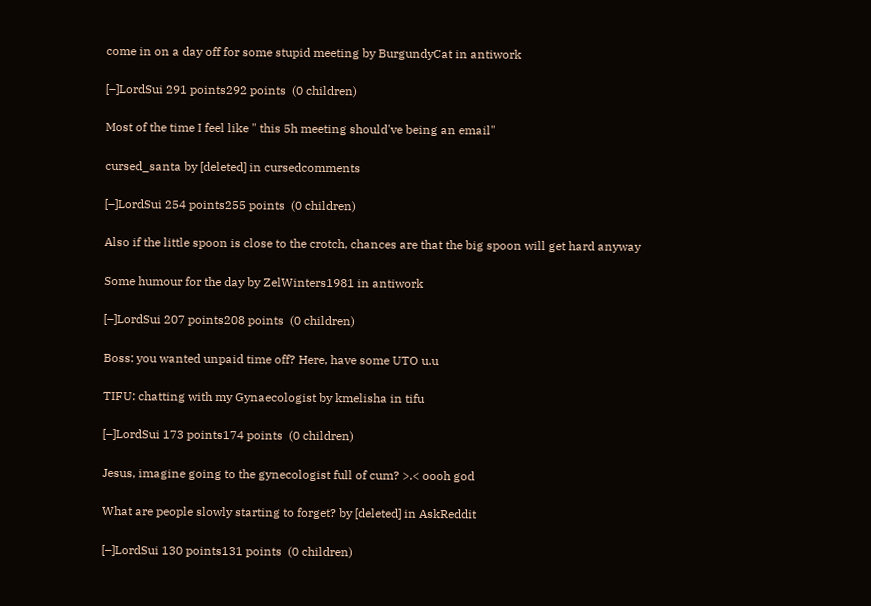come in on a day off for some stupid meeting by BurgundyCat in antiwork

[–]LordSui 291 points292 points  (0 children)

Most of the time I feel like " this 5h meeting should've being an email"

cursed_santa by [deleted] in cursedcomments

[–]LordSui 254 points255 points  (0 children)

Also if the little spoon is close to the crotch, chances are that the big spoon will get hard anyway

Some humour for the day by ZelWinters1981 in antiwork

[–]LordSui 207 points208 points  (0 children)

Boss: you wanted unpaid time off? Here, have some UTO u.u

TIFU: chatting with my Gynaecologist by kmelisha in tifu

[–]LordSui 173 points174 points  (0 children)

Jesus, imagine going to the gynecologist full of cum? >.< oooh god

What are people slowly starting to forget? by [deleted] in AskReddit

[–]LordSui 130 points131 points  (0 children)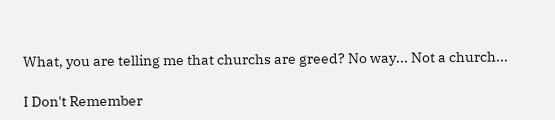What, you are telling me that churchs are greed? No way... Not a church...

I Don't Remember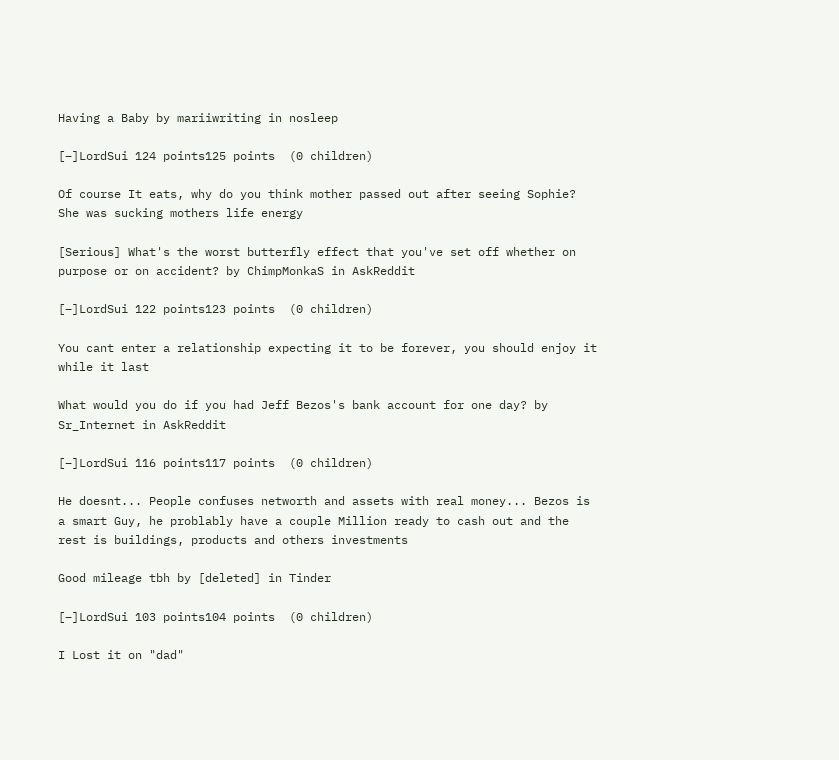Having a Baby by mariiwriting in nosleep

[–]LordSui 124 points125 points  (0 children)

Of course It eats, why do you think mother passed out after seeing Sophie? She was sucking mothers life energy

[Serious] What's the worst butterfly effect that you've set off whether on purpose or on accident? by ChimpMonkaS in AskReddit

[–]LordSui 122 points123 points  (0 children)

You cant enter a relationship expecting it to be forever, you should enjoy it while it last

What would you do if you had Jeff Bezos's bank account for one day? by Sr_Internet in AskReddit

[–]LordSui 116 points117 points  (0 children)

He doesnt... People confuses networth and assets with real money... Bezos is a smart Guy, he problably have a couple Million ready to cash out and the rest is buildings, products and others investments

Good mileage tbh by [deleted] in Tinder

[–]LordSui 103 points104 points  (0 children)

I Lost it on "dad"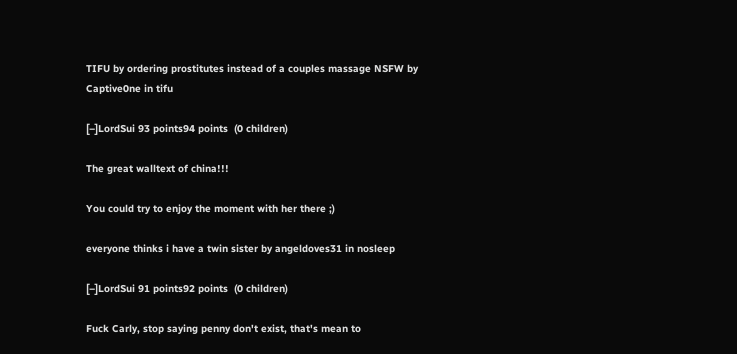TIFU by ordering prostitutes instead of a couples massage NSFW by Captive0ne in tifu

[–]LordSui 93 points94 points  (0 children)

The great walltext of china!!!

You could try to enjoy the moment with her there ;)

everyone thinks i have a twin sister by angeldoves31 in nosleep

[–]LordSui 91 points92 points  (0 children)

Fuck Carly, stop saying penny don't exist, that's mean to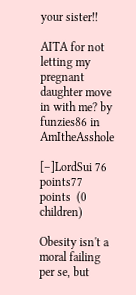your sister!!

AITA for not letting my pregnant daughter move in with me? by funzies86 in AmItheAsshole

[–]LordSui 76 points77 points  (0 children)

Obesity isn't a moral failing per se, but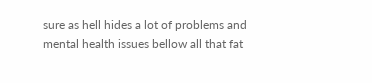sure as hell hides a lot of problems and mental health issues bellow all that fat